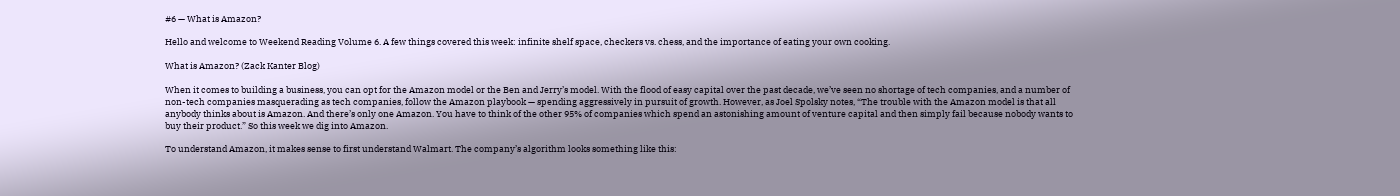#6 — What is Amazon?

Hello and welcome to Weekend Reading Volume 6. A few things covered this week: infinite shelf space, checkers vs. chess, and the importance of eating your own cooking.

What is Amazon? (Zack Kanter Blog)

When it comes to building a business, you can opt for the Amazon model or the Ben and Jerry’s model. With the flood of easy capital over the past decade, we’ve seen no shortage of tech companies, and a number of non-tech companies masquerading as tech companies, follow the Amazon playbook — spending aggressively in pursuit of growth. However, as Joel Spolsky notes, “The trouble with the Amazon model is that all anybody thinks about is Amazon. And there’s only one Amazon. You have to think of the other 95% of companies which spend an astonishing amount of venture capital and then simply fail because nobody wants to buy their product.” So this week we dig into Amazon.

To understand Amazon, it makes sense to first understand Walmart. The company’s algorithm looks something like this: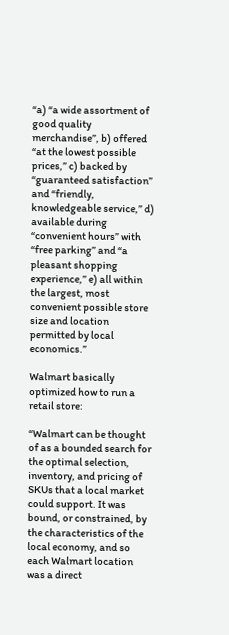“a) “a wide assortment of good quality merchandise”, b) offered “at the lowest possible prices,” c) backed by “guaranteed satisfaction” and “friendly, knowledgeable service,” d) available during “convenient hours” with “free parking” and “a pleasant shopping experience,” e) all within the largest, most convenient possible store size and location permitted by local economics.”

Walmart basically optimized how to run a retail store:

“Walmart can be thought of as a bounded search for the optimal selection, inventory, and pricing of SKUs that a local market could support. It was bound, or constrained, by the characteristics of the local economy, and so each Walmart location was a direct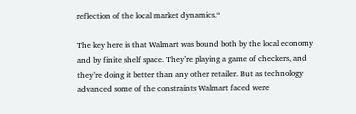reflection of the local market dynamics.“

The key here is that Walmart was bound both by the local economy and by finite shelf space. They’re playing a game of checkers, and they’re doing it better than any other retailer. But as technology advanced some of the constraints Walmart faced were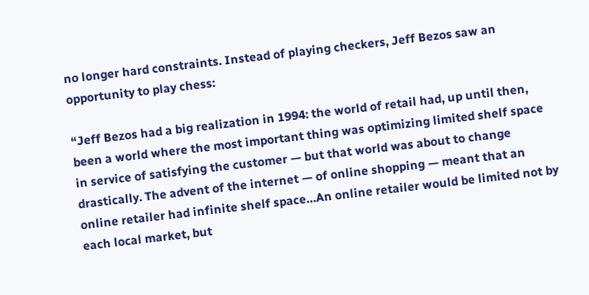no longer hard constraints. Instead of playing checkers, Jeff Bezos saw an opportunity to play chess:

“Jeff Bezos had a big realization in 1994: the world of retail had, up until then, been a world where the most important thing was optimizing limited shelf space in service of satisfying the customer — but that world was about to change drastically. The advent of the internet — of online shopping — meant that an online retailer had infinite shelf space…An online retailer would be limited not by each local market, but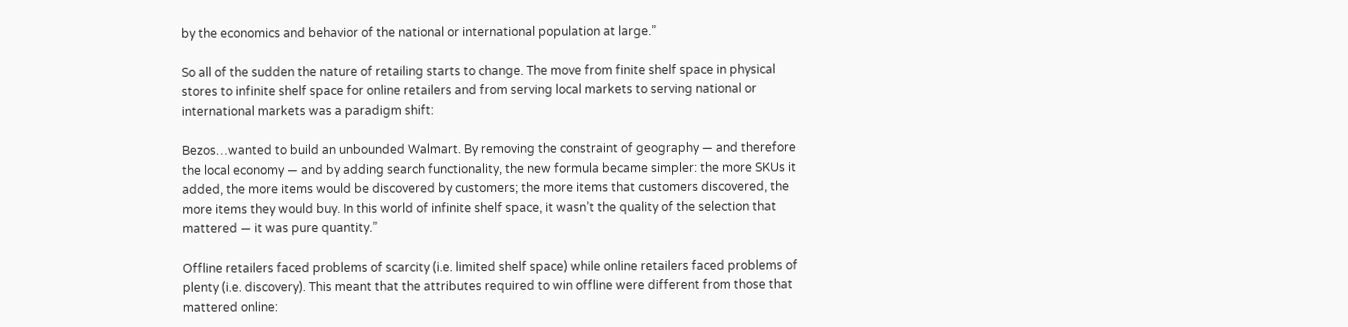by the economics and behavior of the national or international population at large.”

So all of the sudden the nature of retailing starts to change. The move from finite shelf space in physical stores to infinite shelf space for online retailers and from serving local markets to serving national or international markets was a paradigm shift:

Bezos…wanted to build an unbounded Walmart. By removing the constraint of geography — and therefore the local economy — and by adding search functionality, the new formula became simpler: the more SKUs it added, the more items would be discovered by customers; the more items that customers discovered, the more items they would buy. In this world of infinite shelf space, it wasn’t the quality of the selection that mattered — it was pure quantity.”

Offline retailers faced problems of scarcity (i.e. limited shelf space) while online retailers faced problems of plenty (i.e. discovery). This meant that the attributes required to win offline were different from those that mattered online: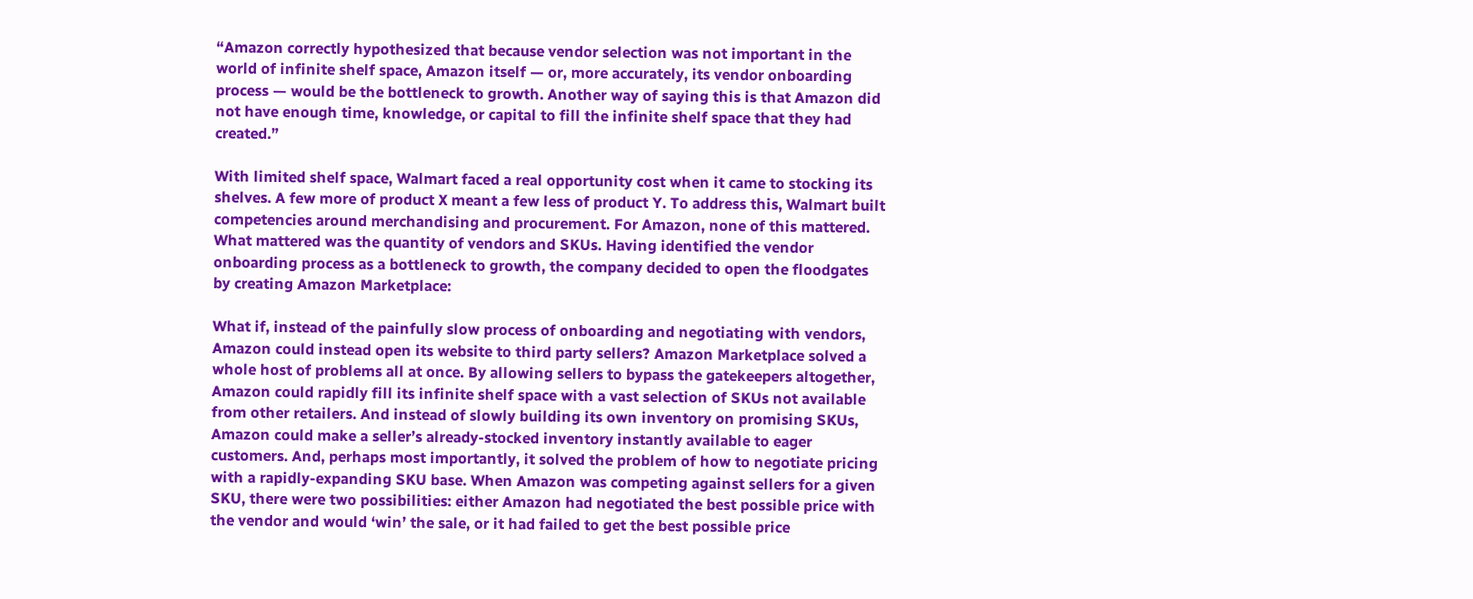“Amazon correctly hypothesized that because vendor selection was not important in the world of infinite shelf space, Amazon itself — or, more accurately, its vendor onboarding process — would be the bottleneck to growth. Another way of saying this is that Amazon did not have enough time, knowledge, or capital to fill the infinite shelf space that they had created.”

With limited shelf space, Walmart faced a real opportunity cost when it came to stocking its shelves. A few more of product X meant a few less of product Y. To address this, Walmart built competencies around merchandising and procurement. For Amazon, none of this mattered. What mattered was the quantity of vendors and SKUs. Having identified the vendor onboarding process as a bottleneck to growth, the company decided to open the floodgates by creating Amazon Marketplace:

What if, instead of the painfully slow process of onboarding and negotiating with vendors, Amazon could instead open its website to third party sellers? Amazon Marketplace solved a whole host of problems all at once. By allowing sellers to bypass the gatekeepers altogether, Amazon could rapidly fill its infinite shelf space with a vast selection of SKUs not available from other retailers. And instead of slowly building its own inventory on promising SKUs, Amazon could make a seller’s already-stocked inventory instantly available to eager customers. And, perhaps most importantly, it solved the problem of how to negotiate pricing with a rapidly-expanding SKU base. When Amazon was competing against sellers for a given SKU, there were two possibilities: either Amazon had negotiated the best possible price with the vendor and would ‘win’ the sale, or it had failed to get the best possible price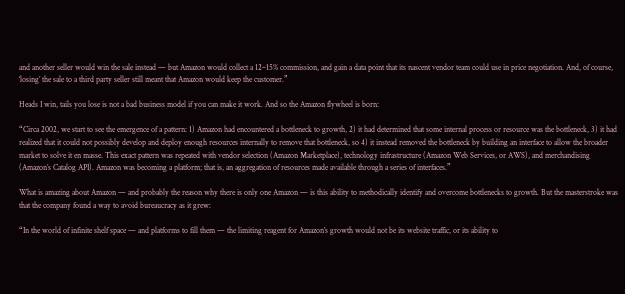and another seller would win the sale instead — but Amazon would collect a 12–15% commission, and gain a data point that its nascent vendor team could use in price negotiation. And, of course, ‘losing’ the sale to a third party seller still meant that Amazon would keep the customer.”

Heads I win, tails you lose is not a bad business model if you can make it work. And so the Amazon flywheel is born:

“Circa 2002, we start to see the emergence of a pattern: 1) Amazon had encountered a bottleneck to growth, 2) it had determined that some internal process or resource was the bottleneck, 3) it had realized that it could not possibly develop and deploy enough resources internally to remove that bottleneck, so 4) it instead removed the bottleneck by building an interface to allow the broader market to solve it en masse. This exact pattern was repeated with vendor selection (Amazon Marketplace), technology infrastructure (Amazon Web Services, or AWS), and merchandising (Amazon’s Catalog API). Amazon was becoming a platform; that is, an aggregation of resources made available through a series of interfaces.”

What is amazing about Amazon — and probably the reason why there is only one Amazon — is this ability to methodically identify and overcome bottlenecks to growth. But the masterstroke was that the company found a way to avoid bureaucracy as it grew:

“In the world of infinite shelf space — and platforms to fill them — the limiting reagent for Amazon’s growth would not be its website traffic, or its ability to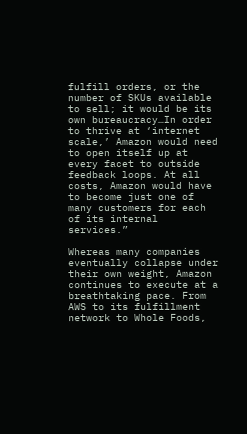fulfill orders, or the number of SKUs available to sell; it would be its own bureaucracy…In order to thrive at ‘internet scale,’ Amazon would need to open itself up at every facet to outside feedback loops. At all costs, Amazon would have to become just one of many customers for each of its internal services.”

Whereas many companies eventually collapse under their own weight, Amazon continues to execute at a breathtaking pace. From AWS to its fulfillment network to Whole Foods,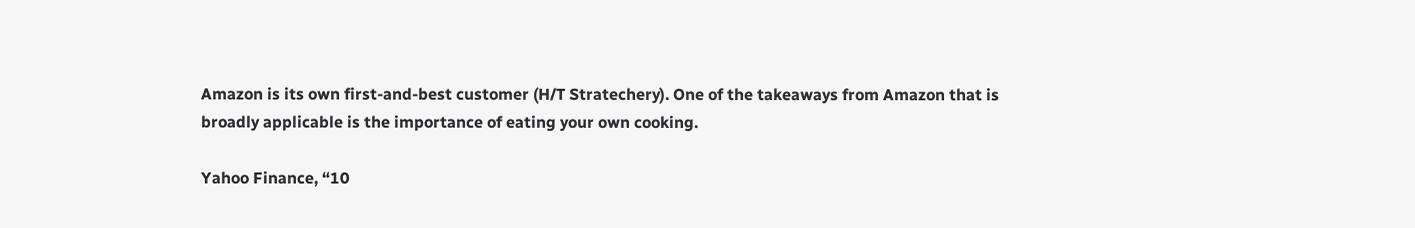Amazon is its own first-and-best customer (H/T Stratechery). One of the takeaways from Amazon that is broadly applicable is the importance of eating your own cooking.

Yahoo Finance, “10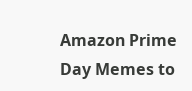Amazon Prime Day Memes to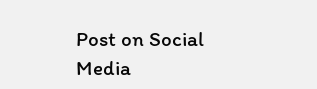Post on Social Media